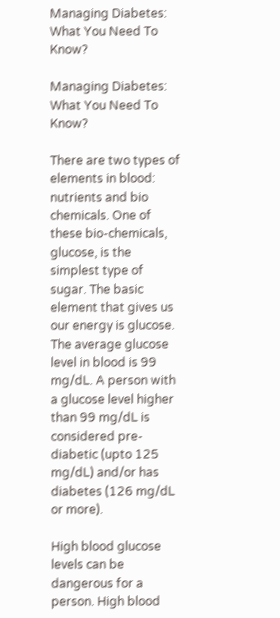Managing Diabetes: What You Need To Know?

Managing Diabetes: What You Need To Know?

There are two types of elements in blood: nutrients and bio chemicals. One of these bio-chemicals, glucose, is the simplest type of sugar. The basic element that gives us our energy is glucose. The average glucose level in blood is 99 mg/dL. A person with a glucose level higher than 99 mg/dL is considered pre-diabetic (upto 125 mg/dL) and/or has diabetes (126 mg/dL or more).

High blood glucose levels can be dangerous for a person. High blood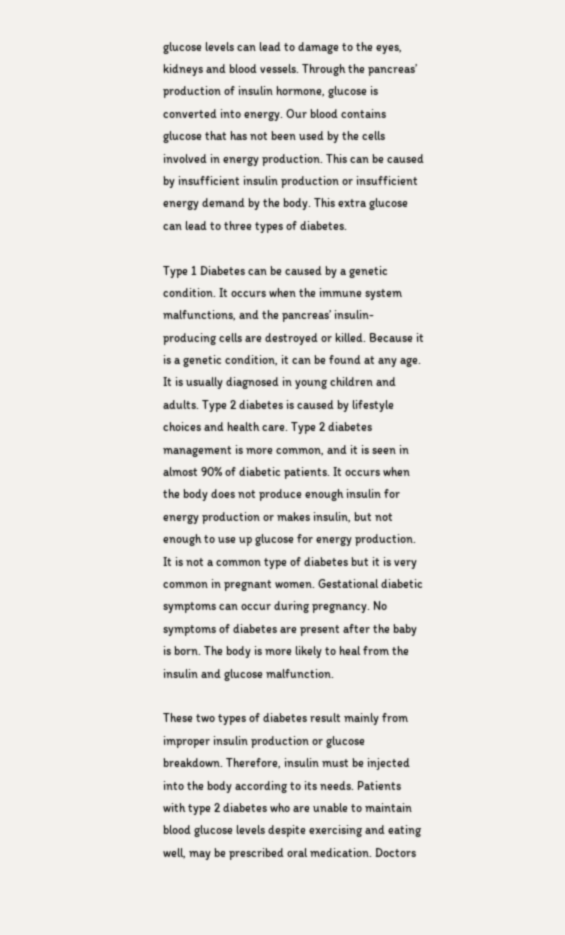glucose levels can lead to damage to the eyes, kidneys and blood vessels. Through the pancreas’ production of insulin hormone, glucose is converted into energy. Our blood contains glucose that has not been used by the cells involved in energy production. This can be caused by insufficient insulin production or insufficient energy demand by the body. This extra glucose can lead to three types of diabetes.

Type 1 Diabetes can be caused by a genetic condition. It occurs when the immune system malfunctions, and the pancreas’ insulin-producing cells are destroyed or killed. Because it is a genetic condition, it can be found at any age. It is usually diagnosed in young children and adults. Type 2 diabetes is caused by lifestyle choices and health care. Type 2 diabetes management is more common, and it is seen in almost 90% of diabetic patients. It occurs when the body does not produce enough insulin for energy production or makes insulin, but not enough to use up glucose for energy production. It is not a common type of diabetes but it is very common in pregnant women. Gestational diabetic symptoms can occur during pregnancy. No symptoms of diabetes are present after the baby is born. The body is more likely to heal from the insulin and glucose malfunction.

These two types of diabetes result mainly from improper insulin production or glucose breakdown. Therefore, insulin must be injected into the body according to its needs. Patients with type 2 diabetes who are unable to maintain blood glucose levels despite exercising and eating well, may be prescribed oral medication. Doctors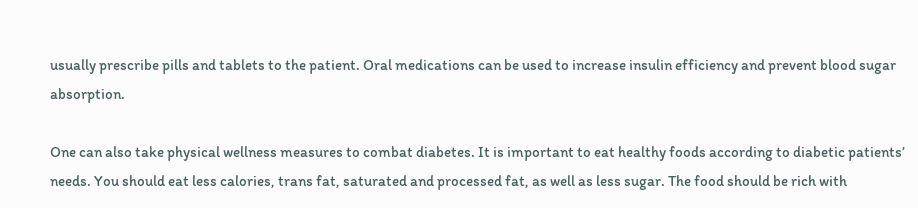usually prescribe pills and tablets to the patient. Oral medications can be used to increase insulin efficiency and prevent blood sugar absorption.

One can also take physical wellness measures to combat diabetes. It is important to eat healthy foods according to diabetic patients’ needs. You should eat less calories, trans fat, saturated and processed fat, as well as less sugar. The food should be rich with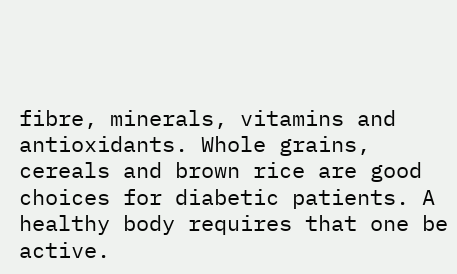fibre, minerals, vitamins and antioxidants. Whole grains, cereals and brown rice are good choices for diabetic patients. A healthy body requires that one be active.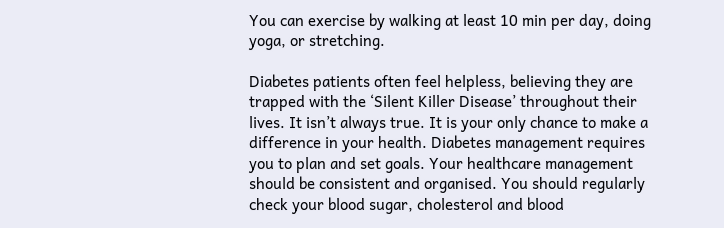You can exercise by walking at least 10 min per day, doing yoga, or stretching.

Diabetes patients often feel helpless, believing they are trapped with the ‘Silent Killer Disease’ throughout their lives. It isn’t always true. It is your only chance to make a difference in your health. Diabetes management requires you to plan and set goals. Your healthcare management should be consistent and organised. You should regularly check your blood sugar, cholesterol and blood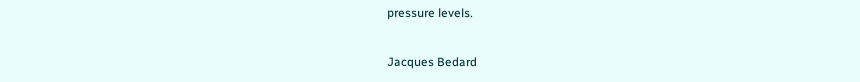pressure levels.


Jacques Bedard